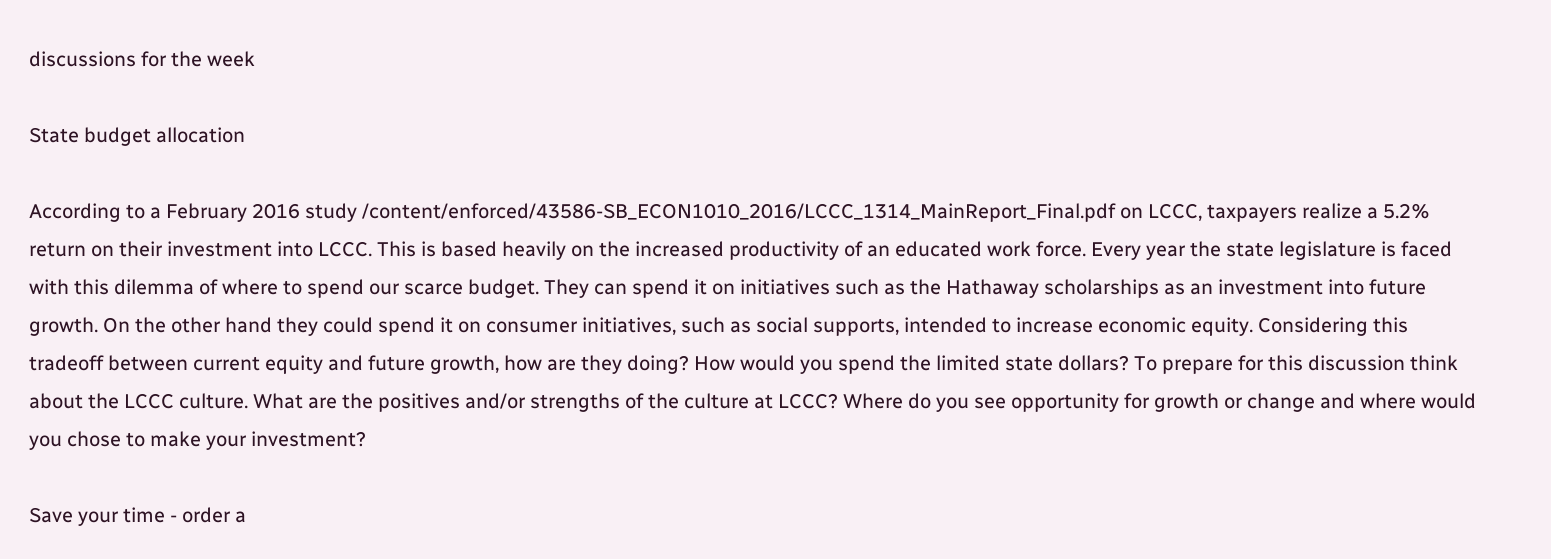discussions for the week

State budget allocation

According to a February 2016 study /content/enforced/43586-SB_ECON1010_2016/LCCC_1314_MainReport_Final.pdf on LCCC, taxpayers realize a 5.2% return on their investment into LCCC. This is based heavily on the increased productivity of an educated work force. Every year the state legislature is faced with this dilemma of where to spend our scarce budget. They can spend it on initiatives such as the Hathaway scholarships as an investment into future growth. On the other hand they could spend it on consumer initiatives, such as social supports, intended to increase economic equity. Considering this tradeoff between current equity and future growth, how are they doing? How would you spend the limited state dollars? To prepare for this discussion think about the LCCC culture. What are the positives and/or strengths of the culture at LCCC? Where do you see opportunity for growth or change and where would you chose to make your investment?

Save your time - order a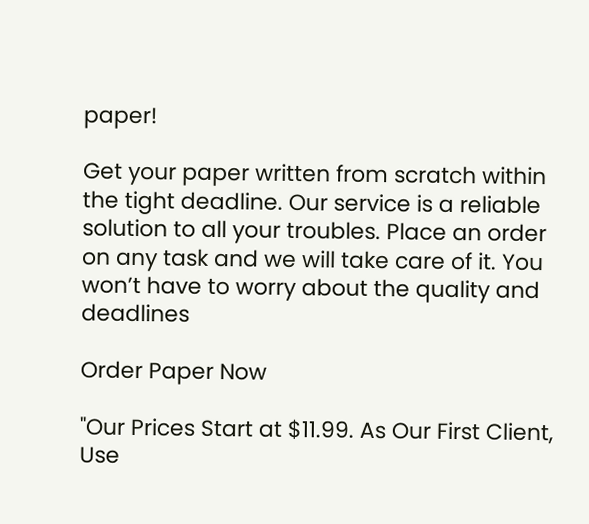paper!

Get your paper written from scratch within the tight deadline. Our service is a reliable solution to all your troubles. Place an order on any task and we will take care of it. You won’t have to worry about the quality and deadlines

Order Paper Now

"Our Prices Start at $11.99. As Our First Client, Use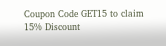Coupon Code GET15 to claim 15% Discount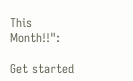This Month!!":

Get started